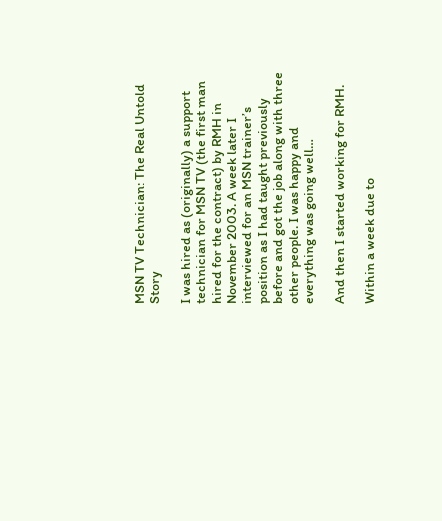MSN TV Technician: The Real Untold Story

I was hired as (originally) a support technician for MSN TV (the first man hired for the contract) by RMH in November 2003. A week later I interviewed for an MSN trainer’s position as I had taught previously before and got the job along with three other people. I was happy and everything was going well…

And then I started working for RMH.

Within a week due to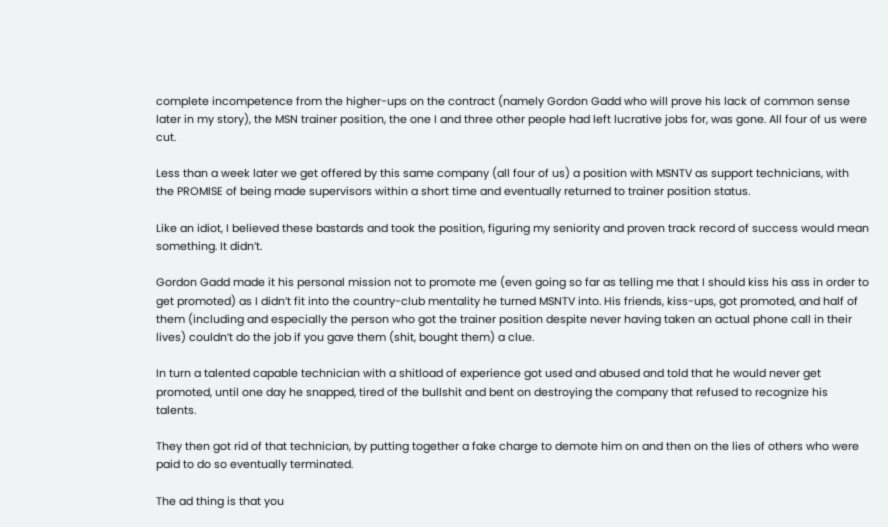complete incompetence from the higher-ups on the contract (namely Gordon Gadd who will prove his lack of common sense later in my story), the MSN trainer position, the one I and three other people had left lucrative jobs for, was gone. All four of us were cut.

Less than a week later we get offered by this same company (all four of us) a position with MSNTV as support technicians, with the PROMISE of being made supervisors within a short time and eventually returned to trainer position status.

Like an idiot, I believed these bastards and took the position, figuring my seniority and proven track record of success would mean something. It didn’t.

Gordon Gadd made it his personal mission not to promote me (even going so far as telling me that I should kiss his ass in order to get promoted) as I didn’t fit into the country-club mentality he turned MSNTV into. His friends, kiss-ups, got promoted, and half of them (including and especially the person who got the trainer position despite never having taken an actual phone call in their lives) couldn’t do the job if you gave them (shit, bought them) a clue.

In turn a talented capable technician with a shitload of experience got used and abused and told that he would never get promoted, until one day he snapped, tired of the bullshit and bent on destroying the company that refused to recognize his talents.

They then got rid of that technician, by putting together a fake charge to demote him on and then on the lies of others who were paid to do so eventually terminated.

The ad thing is that you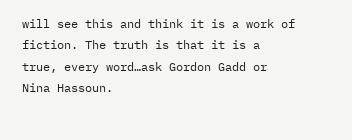will see this and think it is a work of fiction. The truth is that it is a true, every word…ask Gordon Gadd or Nina Hassoun.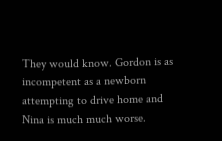They would know. Gordon is as incompetent as a newborn attempting to drive home and Nina is much much worse.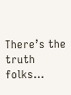There’s the truth folks…